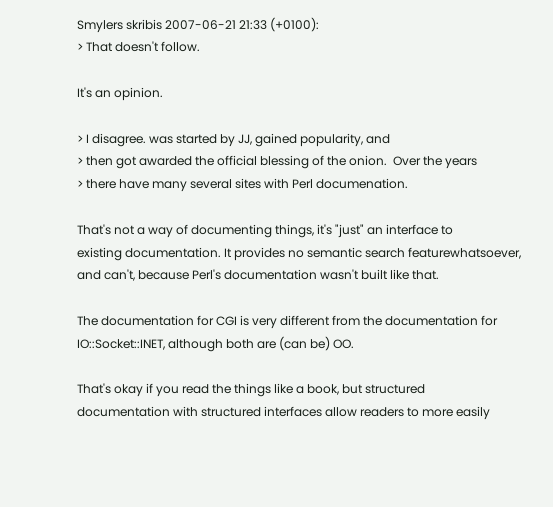Smylers skribis 2007-06-21 21:33 (+0100):
> That doesn't follow.

It's an opinion.

> I disagree. was started by JJ, gained popularity, and
> then got awarded the official blessing of the onion.  Over the years
> there have many several sites with Perl documenation.

That's not a way of documenting things, it's "just" an interface to
existing documentation. It provides no semantic search featurewhatsoever,
and can't, because Perl's documentation wasn't built like that.

The documentation for CGI is very different from the documentation for
IO::Socket::INET, although both are (can be) OO.

That's okay if you read the things like a book, but structured
documentation with structured interfaces allow readers to more easily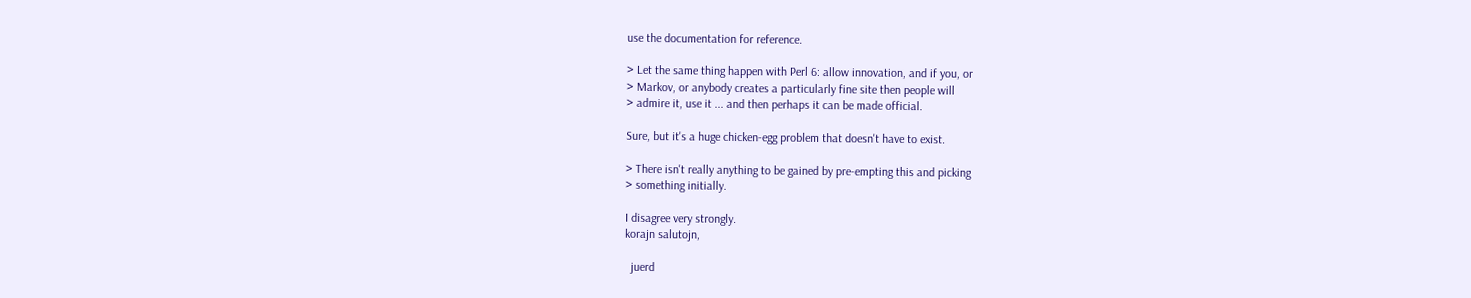use the documentation for reference.

> Let the same thing happen with Perl 6: allow innovation, and if you, or
> Markov, or anybody creates a particularly fine site then people will
> admire it, use it ... and then perhaps it can be made official.

Sure, but it's a huge chicken-egg problem that doesn't have to exist.

> There isn't really anything to be gained by pre-empting this and picking
> something initially.

I disagree very strongly.
korajn salutojn,

  juerd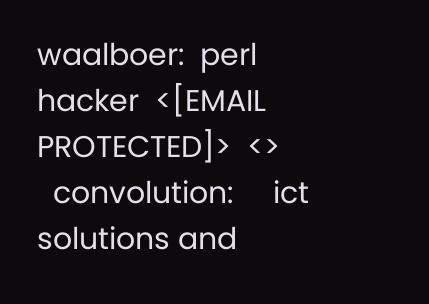waalboer:  perl hacker  <[EMAIL PROTECTED]>  <>
  convolution:     ict solutions and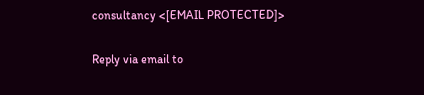consultancy <[EMAIL PROTECTED]>

Reply via email to